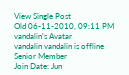View Single Post
Old 06-11-2010, 09:11 PM
vandalin's Avatar
vandalin vandalin is offline
Senior Member
Join Date: Jun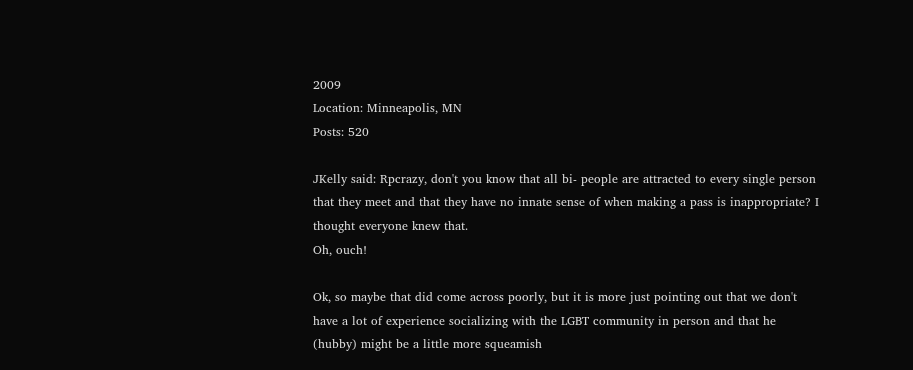2009
Location: Minneapolis, MN
Posts: 520

JKelly said: Rpcrazy, don't you know that all bi- people are attracted to every single person that they meet and that they have no innate sense of when making a pass is inappropriate? I thought everyone knew that.
Oh, ouch!

Ok, so maybe that did come across poorly, but it is more just pointing out that we don't have a lot of experience socializing with the LGBT community in person and that he (hubby) might be a little more squeamish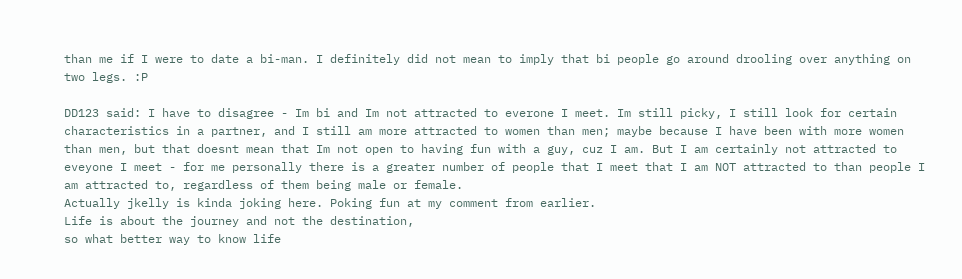than me if I were to date a bi-man. I definitely did not mean to imply that bi people go around drooling over anything on two legs. :P

DD123 said: I have to disagree - Im bi and Im not attracted to everone I meet. Im still picky, I still look for certain characteristics in a partner, and I still am more attracted to women than men; maybe because I have been with more women than men, but that doesnt mean that Im not open to having fun with a guy, cuz I am. But I am certainly not attracted to eveyone I meet - for me personally there is a greater number of people that I meet that I am NOT attracted to than people I am attracted to, regardless of them being male or female.
Actually jkelly is kinda joking here. Poking fun at my comment from earlier.
Life is about the journey and not the destination,
so what better way to know life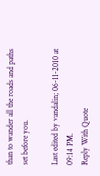than to wander all the roads and paths set before you.

Last edited by vandalin; 06-11-2010 at 09:14 PM.
Reply With Quote